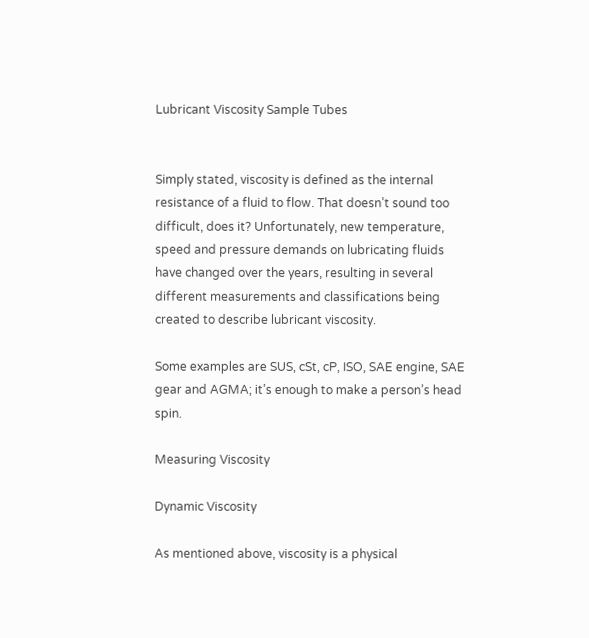Lubricant Viscosity Sample Tubes


Simply stated, viscosity is defined as the internal resistance of a fluid to flow. That doesn’t sound too difficult, does it? Unfortunately, new temperature, speed and pressure demands on lubricating fluids have changed over the years, resulting in several different measurements and classifications being created to describe lubricant viscosity.

Some examples are SUS, cSt, cP, ISO, SAE engine, SAE gear and AGMA; it’s enough to make a person’s head spin.

Measuring Viscosity

Dynamic Viscosity

As mentioned above, viscosity is a physical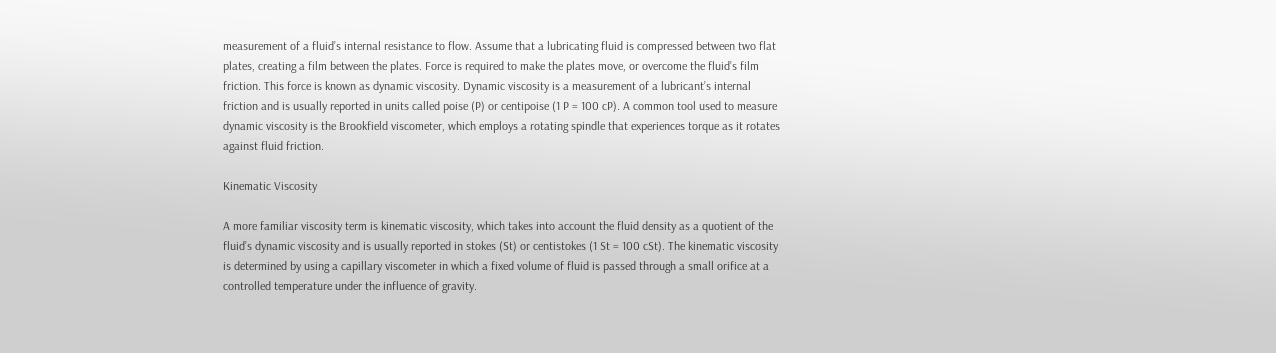measurement of a fluid’s internal resistance to flow. Assume that a lubricating fluid is compressed between two flat plates, creating a film between the plates. Force is required to make the plates move, or overcome the fluid’s film friction. This force is known as dynamic viscosity. Dynamic viscosity is a measurement of a lubricant’s internal friction and is usually reported in units called poise (P) or centipoise (1 P = 100 cP). A common tool used to measure dynamic viscosity is the Brookfield viscometer, which employs a rotating spindle that experiences torque as it rotates against fluid friction.

Kinematic Viscosity

A more familiar viscosity term is kinematic viscosity, which takes into account the fluid density as a quotient of the fluid’s dynamic viscosity and is usually reported in stokes (St) or centistokes (1 St = 100 cSt). The kinematic viscosity is determined by using a capillary viscometer in which a fixed volume of fluid is passed through a small orifice at a controlled temperature under the influence of gravity.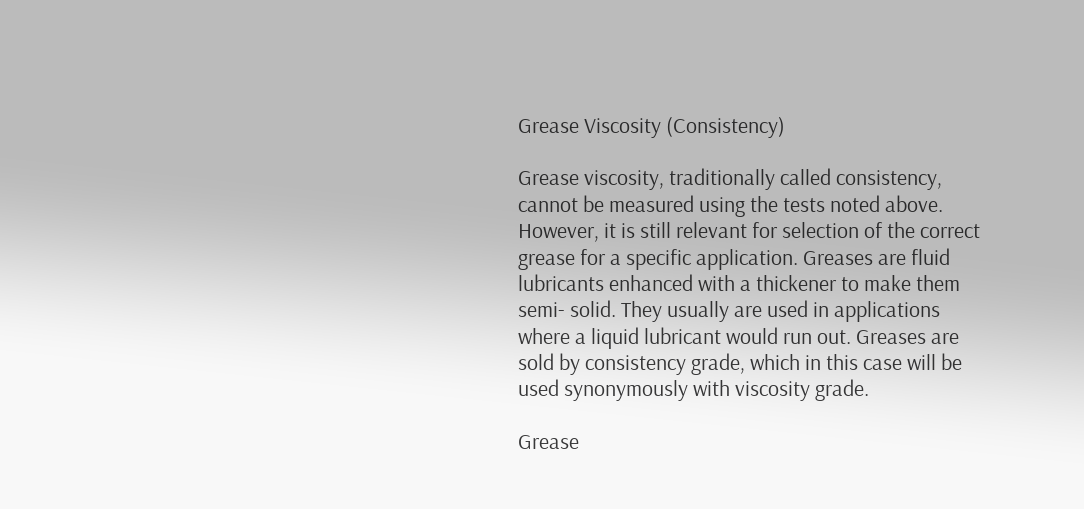Grease Viscosity (Consistency)

Grease viscosity, traditionally called consistency, cannot be measured using the tests noted above. However, it is still relevant for selection of the correct grease for a specific application. Greases are fluid lubricants enhanced with a thickener to make them semi- solid. They usually are used in applications where a liquid lubricant would run out. Greases are sold by consistency grade, which in this case will be used synonymously with viscosity grade.

Grease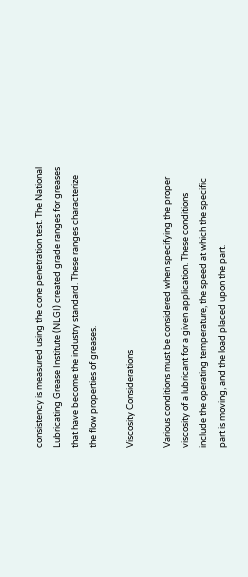consistency is measured using the cone penetration test. The National Lubricating Grease Institute (NLGI) created grade ranges for greases that have become the industry standard. These ranges characterize the flow properties of greases.

Viscosity Considerations

Various conditions must be considered when specifying the proper viscosity of a lubricant for a given application. These conditions include the operating temperature, the speed at which the specific part is moving, and the load placed upon the part.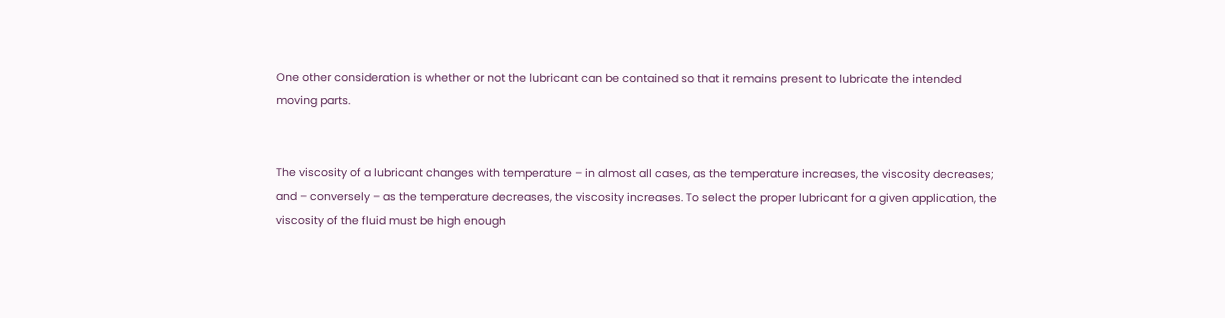One other consideration is whether or not the lubricant can be contained so that it remains present to lubricate the intended moving parts.


The viscosity of a lubricant changes with temperature – in almost all cases, as the temperature increases, the viscosity decreases; and – conversely – as the temperature decreases, the viscosity increases. To select the proper lubricant for a given application, the viscosity of the fluid must be high enough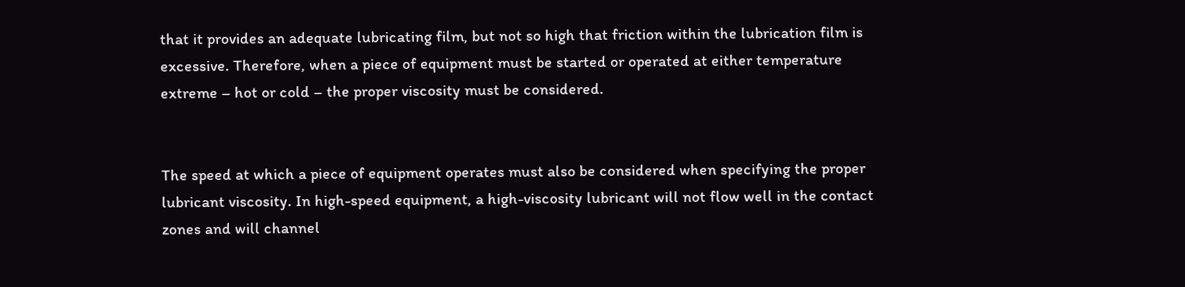that it provides an adequate lubricating film, but not so high that friction within the lubrication film is excessive. Therefore, when a piece of equipment must be started or operated at either temperature extreme – hot or cold – the proper viscosity must be considered.


The speed at which a piece of equipment operates must also be considered when specifying the proper lubricant viscosity. In high-speed equipment, a high-viscosity lubricant will not flow well in the contact zones and will channel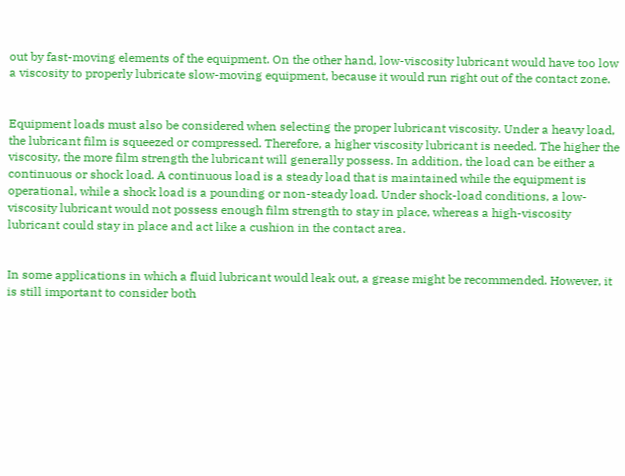out by fast-moving elements of the equipment. On the other hand, low-viscosity lubricant would have too low a viscosity to properly lubricate slow-moving equipment, because it would run right out of the contact zone.


Equipment loads must also be considered when selecting the proper lubricant viscosity. Under a heavy load, the lubricant film is squeezed or compressed. Therefore, a higher viscosity lubricant is needed. The higher the viscosity, the more film strength the lubricant will generally possess. In addition, the load can be either a continuous or shock load. A continuous load is a steady load that is maintained while the equipment is operational, while a shock load is a pounding or non-steady load. Under shock-load conditions, a low- viscosity lubricant would not possess enough film strength to stay in place, whereas a high-viscosity lubricant could stay in place and act like a cushion in the contact area.


In some applications in which a fluid lubricant would leak out, a grease might be recommended. However, it is still important to consider both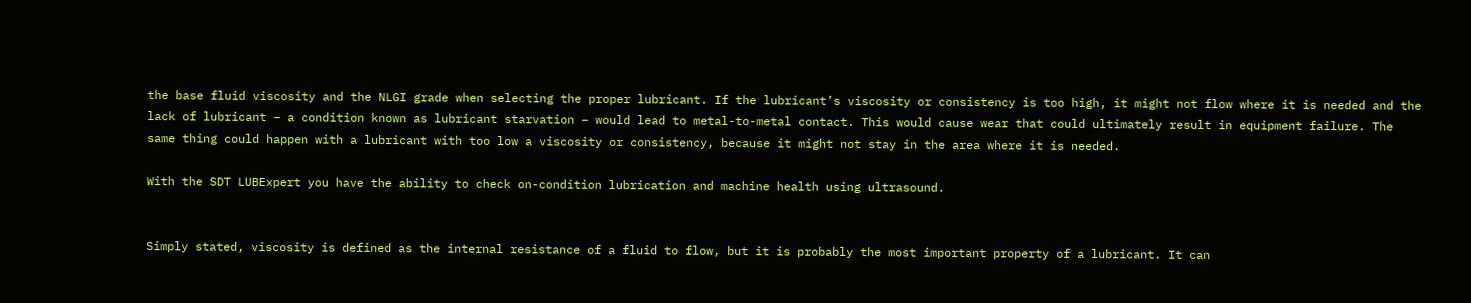the base fluid viscosity and the NLGI grade when selecting the proper lubricant. If the lubricant’s viscosity or consistency is too high, it might not flow where it is needed and the lack of lubricant – a condition known as lubricant starvation – would lead to metal-to-metal contact. This would cause wear that could ultimately result in equipment failure. The same thing could happen with a lubricant with too low a viscosity or consistency, because it might not stay in the area where it is needed.

With the SDT LUBExpert you have the ability to check on-condition lubrication and machine health using ultrasound.


Simply stated, viscosity is defined as the internal resistance of a fluid to flow, but it is probably the most important property of a lubricant. It can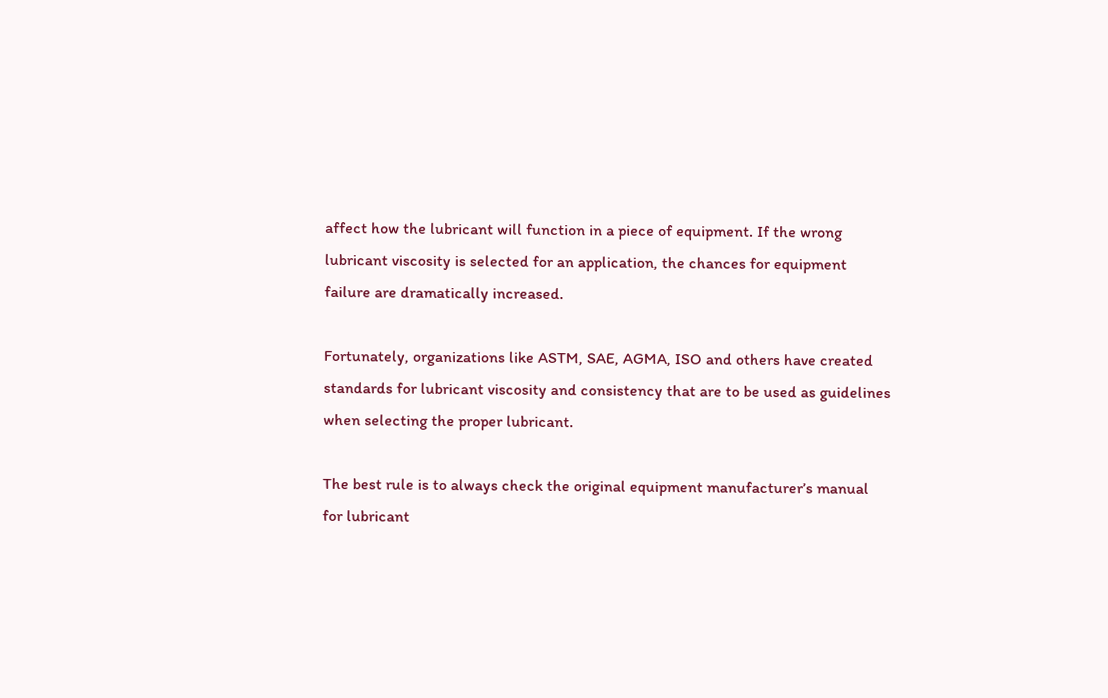affect how the lubricant will function in a piece of equipment. If the wrong lubricant viscosity is selected for an application, the chances for equipment failure are dramatically increased.

Fortunately, organizations like ASTM, SAE, AGMA, ISO and others have created standards for lubricant viscosity and consistency that are to be used as guidelines when selecting the proper lubricant.

The best rule is to always check the original equipment manufacturer’s manual for lubricant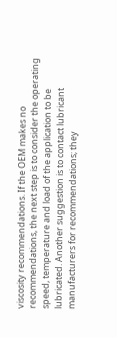viscosity recommendations. If the OEM makes no recommendations, the next step is to consider the operating speed, temperature and load of the application to be lubricated. Another suggestion is to contact lubricant manufacturers for recommendations; they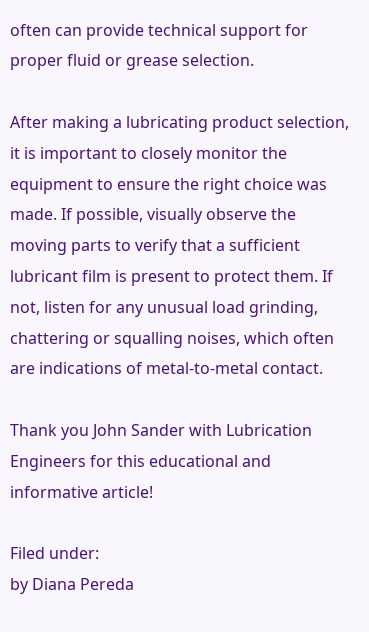often can provide technical support for proper fluid or grease selection.

After making a lubricating product selection, it is important to closely monitor the equipment to ensure the right choice was made. If possible, visually observe the moving parts to verify that a sufficient lubricant film is present to protect them. If not, listen for any unusual load grinding, chattering or squalling noises, which often are indications of metal-to-metal contact.

Thank you John Sander with Lubrication Engineers for this educational and informative article!

Filed under:
by Diana Pereda